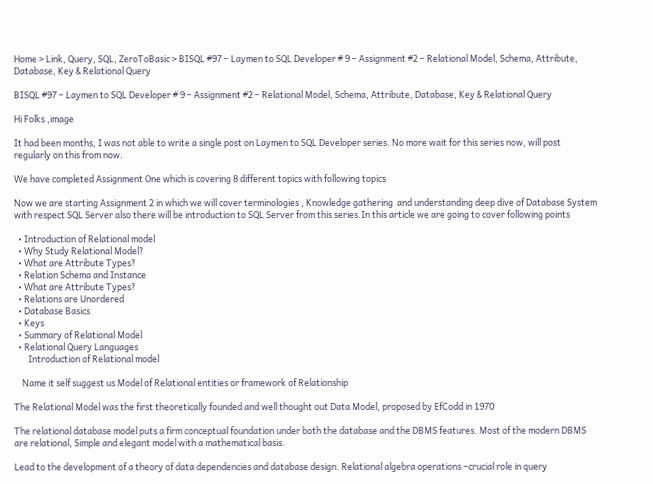Home > Link, Query, SQL, ZeroToBasic > BISQL #97 – Laymen to SQL Developer # 9 – Assignment #2 – Relational Model, Schema, Attribute, Database, Key & Relational Query

BISQL #97 – Laymen to SQL Developer # 9 – Assignment #2 – Relational Model, Schema, Attribute, Database, Key & Relational Query

Hi Folks ,image

It had been months, I was not able to write a single post on Laymen to SQL Developer series. No more wait for this series now, will post regularly on this from now.

We have completed Assignment One which is covering 8 different topics with following topics

Now we are starting Assignment 2 in which we will cover terminologies , Knowledge gathering  and understanding deep dive of Database System with respect SQL Server also there will be introduction to SQL Server from this series.In this article we are going to cover following points

  • Introduction of Relational model
  • Why Study Relational Model?
  • What are Attribute Types?
  • Relation Schema and Instance
  • What are Attribute Types?
  • Relations are Unordered
  • Database Basics
  • Keys
  • Summary of Relational Model
  • Relational Query Languages
       Introduction of Relational model

    Name it self suggest us Model of Relational entities or framework of Relationship

The Relational Model was the first theoretically founded and well thought out Data Model, proposed by EfCodd in 1970

The relational database model puts a firm conceptual foundation under both the database and the DBMS features. Most of the modern DBMS are relational, Simple and elegant model with a mathematical basis.

Lead to the development of a theory of data dependencies and database design. Relational algebra operations –crucial role in query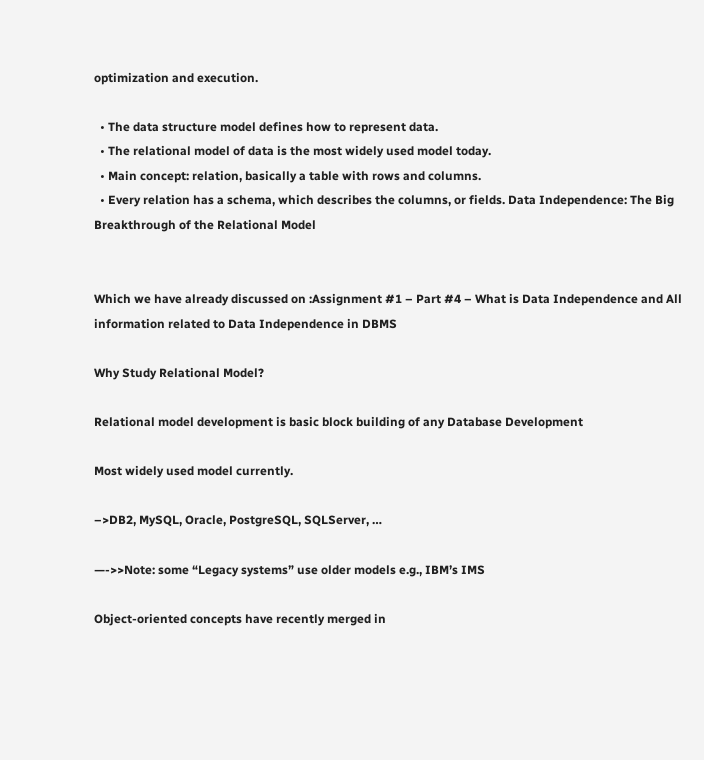optimization and execution.

  • The data structure model defines how to represent data.
  • The relational model of data is the most widely used model today.
  • Main concept: relation, basically a table with rows and columns.
  • Every relation has a schema, which describes the columns, or fields. Data Independence: The Big Breakthrough of the Relational Model


Which we have already discussed on :Assignment #1 – Part #4 – What is Data Independence and All information related to Data Independence in DBMS

Why Study Relational Model?

Relational model development is basic block building of any Database Development

Most widely used model currently.

–>DB2, MySQL, Oracle, PostgreSQL, SQLServer, …

—->>Note: some “Legacy systems” use older models e.g., IBM’s IMS

Object-oriented concepts have recently merged in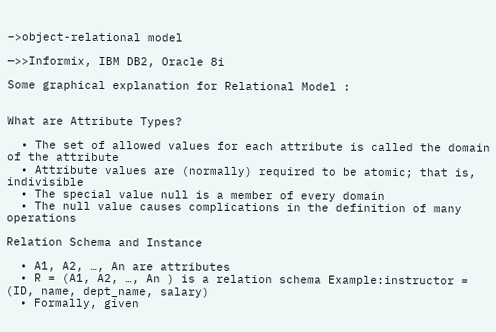–>object-relational model

—>>Informix, IBM DB2, Oracle 8i

Some graphical explanation for Relational Model :


What are Attribute Types?

  • The set of allowed values for each attribute is called the domain of the attribute
  • Attribute values are (normally) required to be atomic; that is, indivisible
  • The special value null is a member of every domain
  • The null value causes complications in the definition of many operations

Relation Schema and Instance

  • A1, A2, …, An are attributes
  • R = (A1, A2, …, An ) is a relation schema Example:instructor = (ID, name, dept_name, salary)
  • Formally, given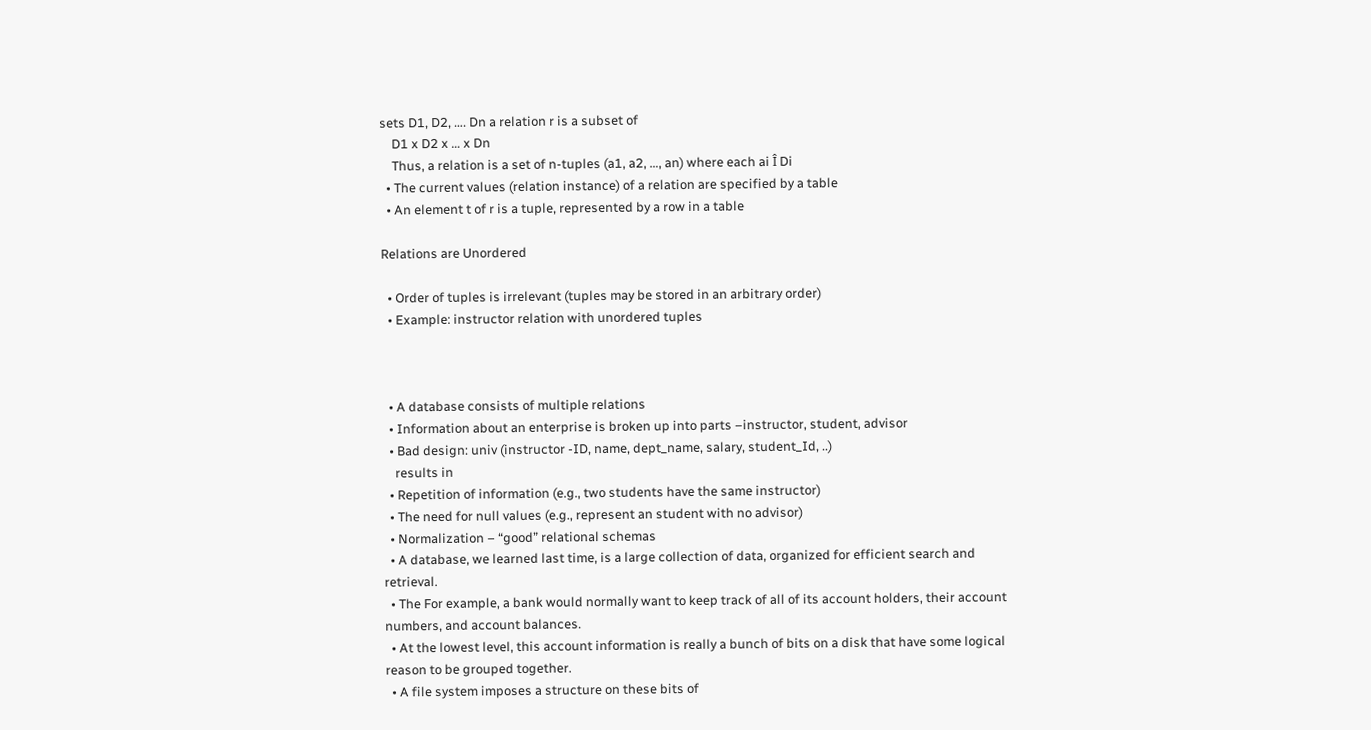sets D1, D2, …. Dn a relation r is a subset of
    D1 x D2 x … x Dn
    Thus, a relation is a set of n-tuples (a1, a2, …, an) where each ai Î Di
  • The current values (relation instance) of a relation are specified by a table
  • An element t of r is a tuple, represented by a row in a table

Relations are Unordered

  • Order of tuples is irrelevant (tuples may be stored in an arbitrary order)
  • Example: instructor relation with unordered tuples



  • A database consists of multiple relations
  • Information about an enterprise is broken up into parts –instructor, student, advisor
  • Bad design: univ (instructor -ID, name, dept_name, salary, student_Id, ..)
    results in
  • Repetition of information (e.g., two students have the same instructor)
  • The need for null values (e.g., represent an student with no advisor)
  • Normalization – “good” relational schemas
  • A database, we learned last time, is a large collection of data, organized for efficient search and retrieval.
  • The For example, a bank would normally want to keep track of all of its account holders, their account numbers, and account balances.
  • At the lowest level, this account information is really a bunch of bits on a disk that have some logical reason to be grouped together.
  • A file system imposes a structure on these bits of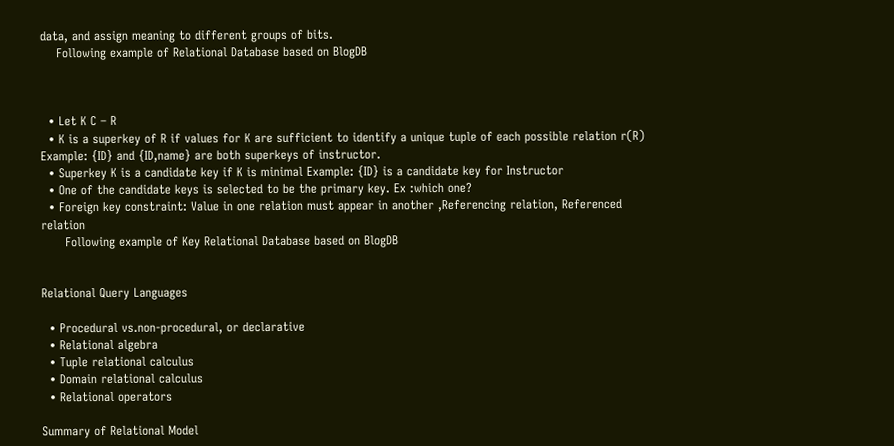data, and assign meaning to different groups of bits.
    Following example of Relational Database based on BlogDB



  • Let K C – R
  • K is a superkey of R if values for K are sufficient to identify a unique tuple of each possible relation r(R) Example: {ID} and {ID,name} are both superkeys of instructor.
  • Superkey K is a candidate key if K is minimal Example: {ID} is a candidate key for Instructor
  • One of the candidate keys is selected to be the primary key. Ex :which one?
  • Foreign key constraint: Value in one relation must appear in another ,Referencing relation, Referenced relation
      Following example of Key Relational Database based on BlogDB


Relational Query Languages

  • Procedural vs.non-procedural, or declarative
  • Relational algebra
  • Tuple relational calculus
  • Domain relational calculus
  • Relational operators

Summary of Relational Model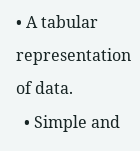• A tabular representation of data.
  • Simple and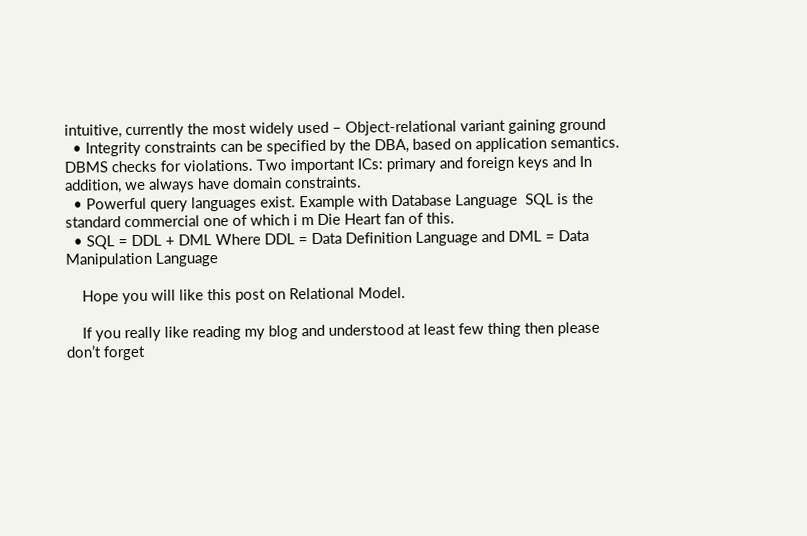intuitive, currently the most widely used – Object-relational variant gaining ground
  • Integrity constraints can be specified by the DBA, based on application semantics. DBMS checks for violations. Two important ICs: primary and foreign keys and In addition, we always have domain constraints.
  • Powerful query languages exist. Example with Database Language  SQL is the standard commercial one of which i m Die Heart fan of this.
  • SQL = DDL + DML Where DDL = Data Definition Language and DML = Data Manipulation Language

    Hope you will like this post on Relational Model.

    If you really like reading my blog and understood at least few thing then please don’t forget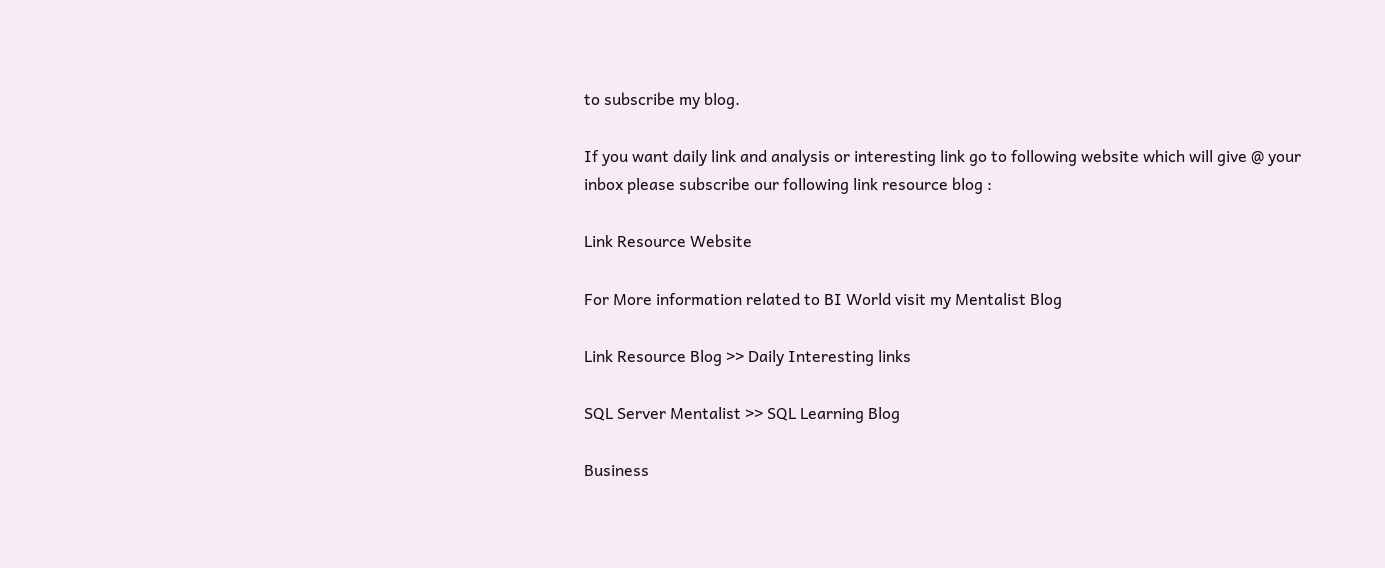to subscribe my blog.

If you want daily link and analysis or interesting link go to following website which will give @ your inbox please subscribe our following link resource blog :

Link Resource Website

For More information related to BI World visit my Mentalist Blog

Link Resource Blog >> Daily Interesting links

SQL Server Mentalist >> SQL Learning Blog

Business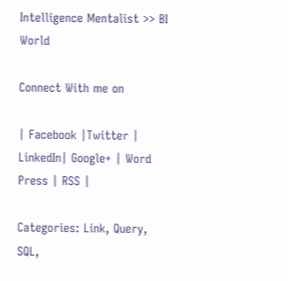Intelligence Mentalist >> BI World

Connect With me on

| Facebook |Twitter | LinkedIn| Google+ | Word Press | RSS |

Categories: Link, Query, SQL,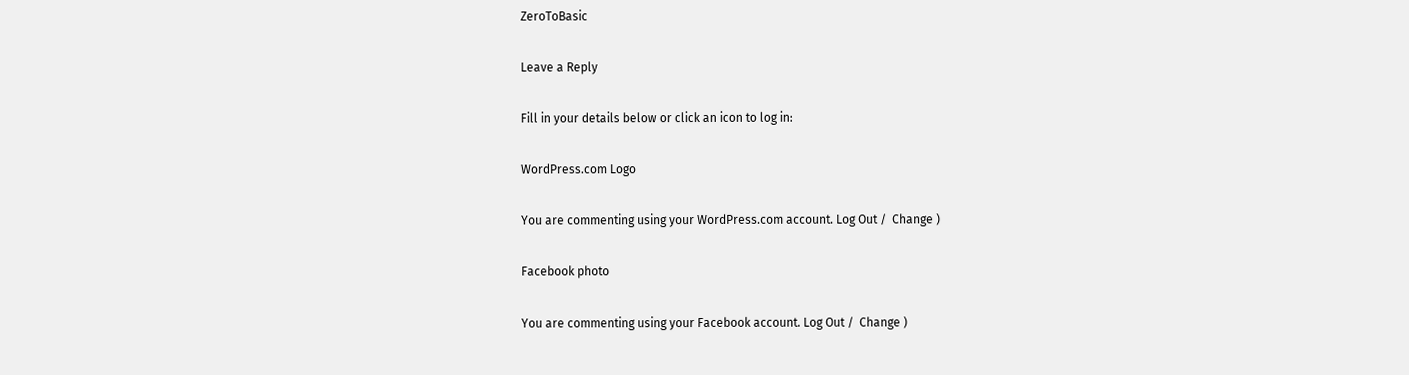ZeroToBasic

Leave a Reply

Fill in your details below or click an icon to log in:

WordPress.com Logo

You are commenting using your WordPress.com account. Log Out /  Change )

Facebook photo

You are commenting using your Facebook account. Log Out /  Change )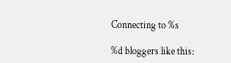Connecting to %s

%d bloggers like this: